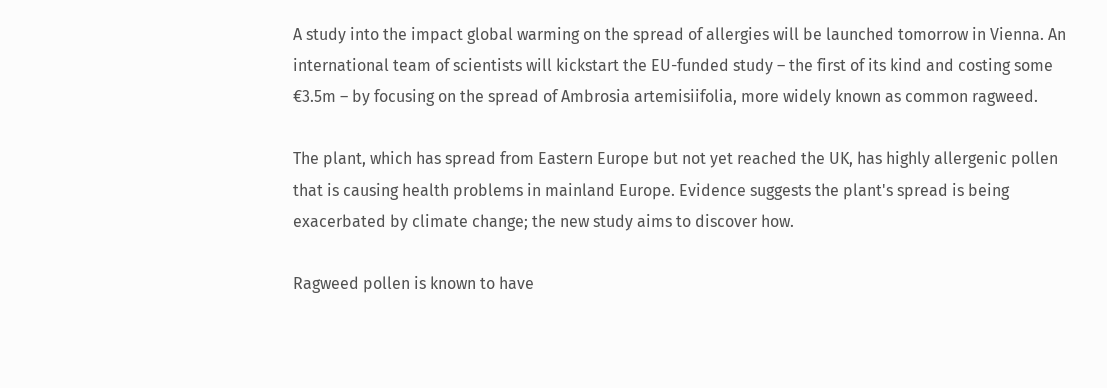A study into the impact global warming on the spread of allergies will be launched tomorrow in Vienna. An international team of scientists will kickstart the EU-funded study – the first of its kind and costing some €3.5m – by focusing on the spread of Ambrosia artemisiifolia, more widely known as common ragweed.

The plant, which has spread from Eastern Europe but not yet reached the UK, has highly allergenic pollen that is causing health problems in mainland Europe. Evidence suggests the plant's spread is being exacerbated by climate change; the new study aims to discover how.

Ragweed pollen is known to have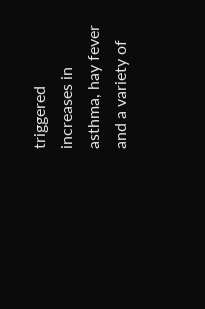triggered increases in asthma, hay fever and a variety of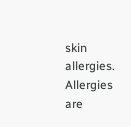skin allergies. Allergies are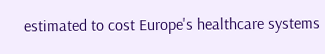estimated to cost Europe's healthcare systems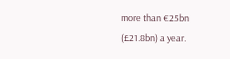more than €25bn (£21.8bn) a year.